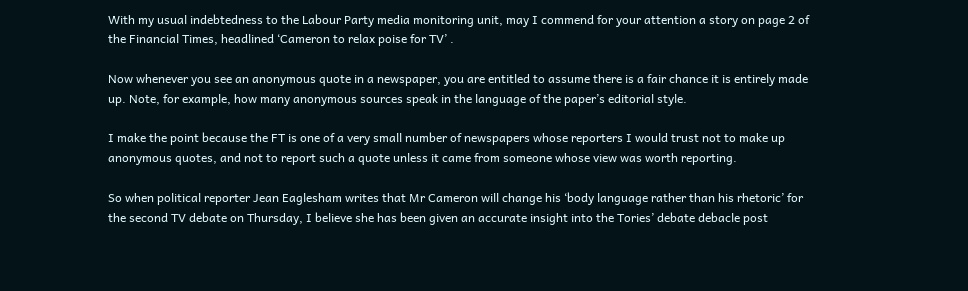With my usual indebtedness to the Labour Party media monitoring unit, may I commend for your attention a story on page 2 of the Financial Times, headlined ‘Cameron to relax poise for TV’ .

Now whenever you see an anonymous quote in a newspaper, you are entitled to assume there is a fair chance it is entirely made up. Note, for example, how many anonymous sources speak in the language of the paper’s editorial style.

I make the point because the FT is one of a very small number of newspapers whose reporters I would trust not to make up anonymous quotes, and not to report such a quote unless it came from someone whose view was worth reporting.

So when political reporter Jean Eaglesham writes that Mr Cameron will change his ‘body language rather than his rhetoric’ for the second TV debate on Thursday, I believe she has been given an accurate insight into the Tories’ debate debacle post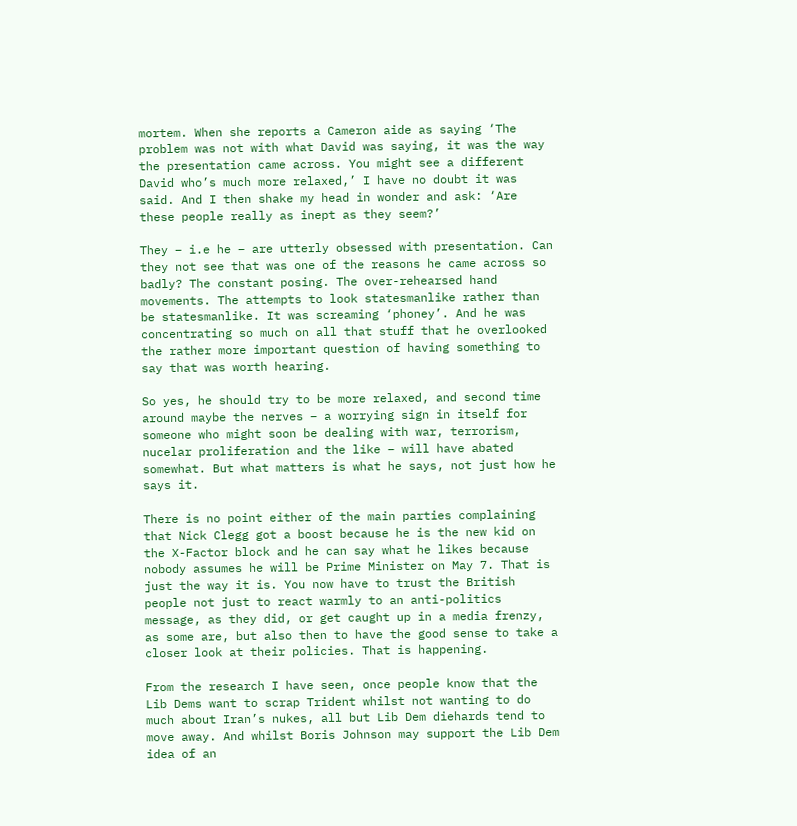mortem. When she reports a Cameron aide as saying ‘The problem was not with what David was saying, it was the way the presentation came across. You might see a different David who’s much more relaxed,’ I have no doubt it was said. And I then shake my head in wonder and ask: ‘Are these people really as inept as they seem?’

They – i.e he – are utterly obsessed with presentation. Can they not see that was one of the reasons he came across so badly? The constant posing. The over-rehearsed hand movements. The attempts to look statesmanlike rather than be statesmanlike. It was screaming ‘phoney’. And he was concentrating so much on all that stuff that he overlooked the rather more important question of having something to say that was worth hearing.

So yes, he should try to be more relaxed, and second time around maybe the nerves – a worrying sign in itself for someone who might soon be dealing with war, terrorism, nucelar proliferation and the like – will have abated somewhat. But what matters is what he says, not just how he says it.

There is no point either of the main parties complaining that Nick Clegg got a boost because he is the new kid on the X-Factor block and he can say what he likes because nobody assumes he will be Prime Minister on May 7. That is just the way it is. You now have to trust the British people not just to react warmly to an anti-politics message, as they did, or get caught up in a media frenzy, as some are, but also then to have the good sense to take a closer look at their policies. That is happening.

From the research I have seen, once people know that the Lib Dems want to scrap Trident whilst not wanting to do much about Iran’s nukes, all but Lib Dem diehards tend to move away. And whilst Boris Johnson may support the Lib Dem idea of an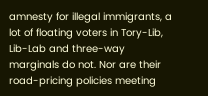amnesty for illegal immigrants, a lot of floating voters in Tory-Lib, Lib-Lab and three-way marginals do not. Nor are their road-pricing policies meeting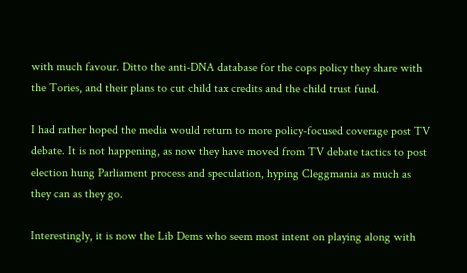with much favour. Ditto the anti-DNA database for the cops policy they share with the Tories, and their plans to cut child tax credits and the child trust fund.

I had rather hoped the media would return to more policy-focused coverage post TV debate. It is not happening, as now they have moved from TV debate tactics to post election hung Parliament process and speculation, hyping Cleggmania as much as they can as they go.

Interestingly, it is now the Lib Dems who seem most intent on playing along with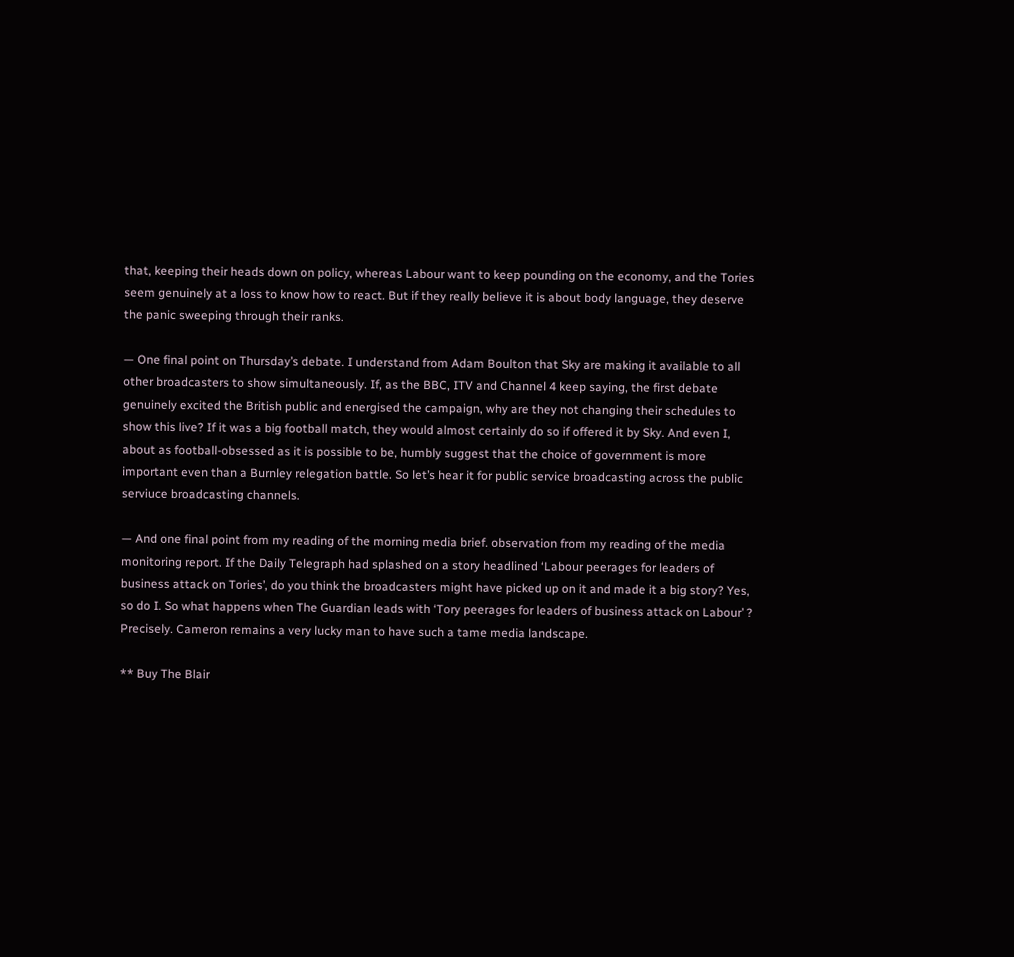that, keeping their heads down on policy, whereas Labour want to keep pounding on the economy, and the Tories seem genuinely at a loss to know how to react. But if they really believe it is about body language, they deserve the panic sweeping through their ranks.

— One final point on Thursday’s debate. I understand from Adam Boulton that Sky are making it available to all other broadcasters to show simultaneously. If, as the BBC, ITV and Channel 4 keep saying, the first debate genuinely excited the British public and energised the campaign, why are they not changing their schedules to show this live? If it was a big football match, they would almost certainly do so if offered it by Sky. And even I, about as football-obsessed as it is possible to be, humbly suggest that the choice of government is more important even than a Burnley relegation battle. So let’s hear it for public service broadcasting across the public serviuce broadcasting channels.

— And one final point from my reading of the morning media brief. observation from my reading of the media monitoring report. If the Daily Telegraph had splashed on a story headlined ‘Labour peerages for leaders of business attack on Tories’, do you think the broadcasters might have picked up on it and made it a big story? Yes, so do I. So what happens when The Guardian leads with ‘Tory peerages for leaders of business attack on Labour’ ? Precisely. Cameron remains a very lucky man to have such a tame media landscape.

** Buy The Blair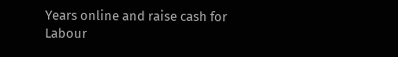Years online and raise cash for Labour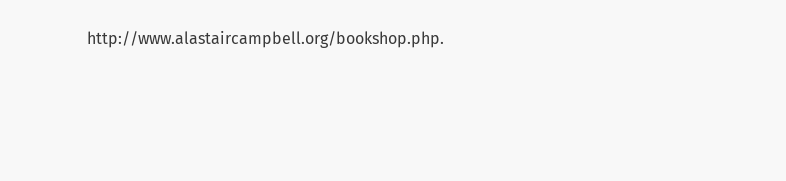http://www.alastaircampbell.org/bookshop.php.